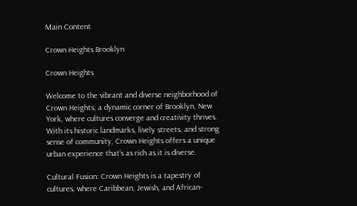Main Content

Crown Heights Brooklyn

Crown Heights

Welcome to the vibrant and diverse neighborhood of Crown Heights, a dynamic corner of Brooklyn, New York, where cultures converge and creativity thrives. With its historic landmarks, lively streets, and strong sense of community, Crown Heights offers a unique urban experience that’s as rich as it is diverse.

Cultural Fusion: Crown Heights is a tapestry of cultures, where Caribbean, Jewish, and African-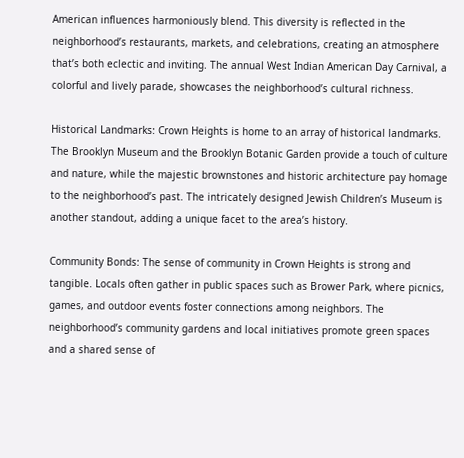American influences harmoniously blend. This diversity is reflected in the neighborhood’s restaurants, markets, and celebrations, creating an atmosphere that’s both eclectic and inviting. The annual West Indian American Day Carnival, a colorful and lively parade, showcases the neighborhood’s cultural richness.

Historical Landmarks: Crown Heights is home to an array of historical landmarks. The Brooklyn Museum and the Brooklyn Botanic Garden provide a touch of culture and nature, while the majestic brownstones and historic architecture pay homage to the neighborhood’s past. The intricately designed Jewish Children’s Museum is another standout, adding a unique facet to the area’s history.

Community Bonds: The sense of community in Crown Heights is strong and tangible. Locals often gather in public spaces such as Brower Park, where picnics, games, and outdoor events foster connections among neighbors. The neighborhood’s community gardens and local initiatives promote green spaces and a shared sense of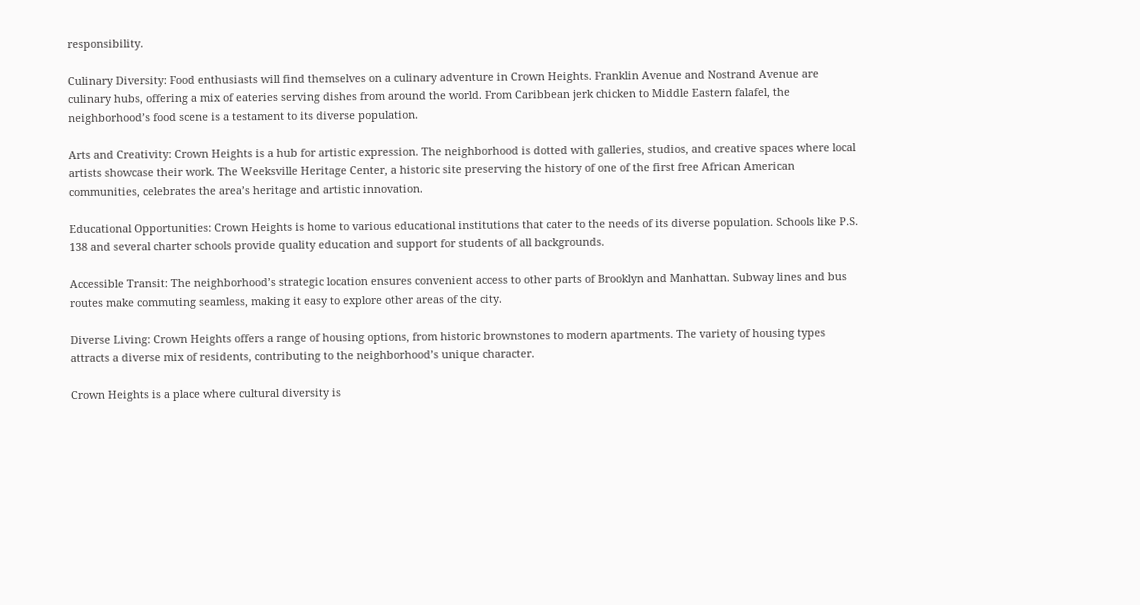responsibility.

Culinary Diversity: Food enthusiasts will find themselves on a culinary adventure in Crown Heights. Franklin Avenue and Nostrand Avenue are culinary hubs, offering a mix of eateries serving dishes from around the world. From Caribbean jerk chicken to Middle Eastern falafel, the neighborhood’s food scene is a testament to its diverse population.

Arts and Creativity: Crown Heights is a hub for artistic expression. The neighborhood is dotted with galleries, studios, and creative spaces where local artists showcase their work. The Weeksville Heritage Center, a historic site preserving the history of one of the first free African American communities, celebrates the area’s heritage and artistic innovation.

Educational Opportunities: Crown Heights is home to various educational institutions that cater to the needs of its diverse population. Schools like P.S. 138 and several charter schools provide quality education and support for students of all backgrounds.

Accessible Transit: The neighborhood’s strategic location ensures convenient access to other parts of Brooklyn and Manhattan. Subway lines and bus routes make commuting seamless, making it easy to explore other areas of the city.

Diverse Living: Crown Heights offers a range of housing options, from historic brownstones to modern apartments. The variety of housing types attracts a diverse mix of residents, contributing to the neighborhood’s unique character.

Crown Heights is a place where cultural diversity is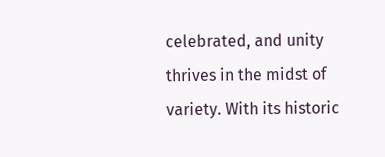celebrated, and unity thrives in the midst of variety. With its historic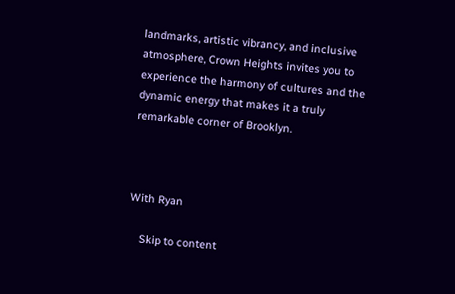landmarks, artistic vibrancy, and inclusive atmosphere, Crown Heights invites you to experience the harmony of cultures and the dynamic energy that makes it a truly remarkable corner of Brooklyn.



With Ryan

    Skip to content